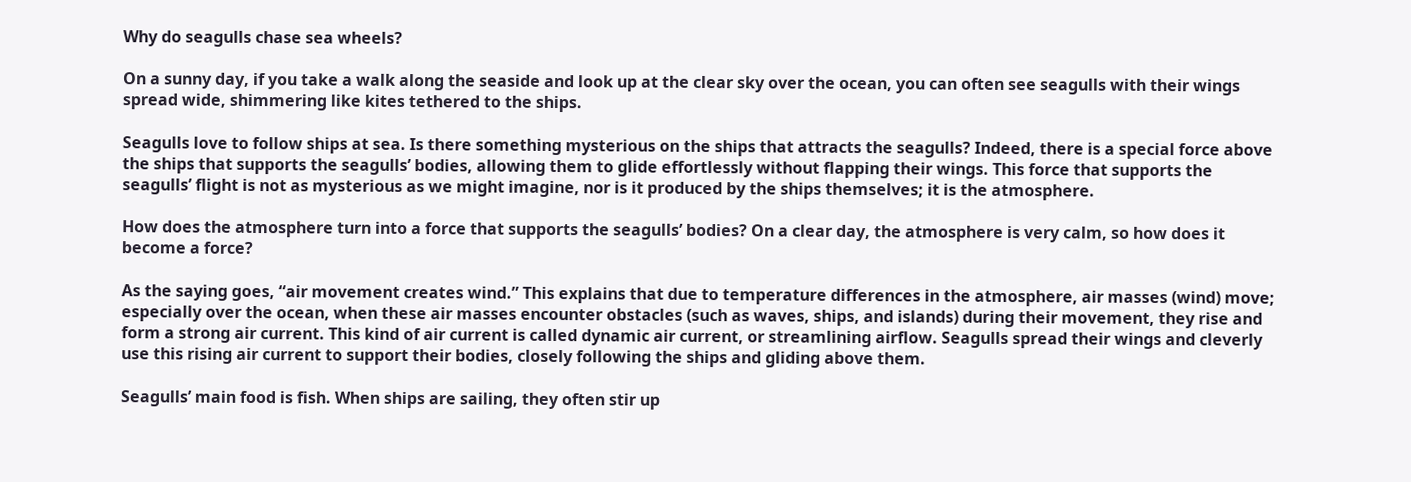Why do seagulls chase sea wheels?

On a sunny day, if you take a walk along the seaside and look up at the clear sky over the ocean, you can often see seagulls with their wings spread wide, shimmering like kites tethered to the ships.

Seagulls love to follow ships at sea. Is there something mysterious on the ships that attracts the seagulls? Indeed, there is a special force above the ships that supports the seagulls’ bodies, allowing them to glide effortlessly without flapping their wings. This force that supports the seagulls’ flight is not as mysterious as we might imagine, nor is it produced by the ships themselves; it is the atmosphere.

How does the atmosphere turn into a force that supports the seagulls’ bodies? On a clear day, the atmosphere is very calm, so how does it become a force?

As the saying goes, “air movement creates wind.” This explains that due to temperature differences in the atmosphere, air masses (wind) move; especially over the ocean, when these air masses encounter obstacles (such as waves, ships, and islands) during their movement, they rise and form a strong air current. This kind of air current is called dynamic air current, or streamlining airflow. Seagulls spread their wings and cleverly use this rising air current to support their bodies, closely following the ships and gliding above them.

Seagulls’ main food is fish. When ships are sailing, they often stir up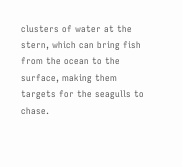clusters of water at the stern, which can bring fish from the ocean to the surface, making them targets for the seagulls to chase.